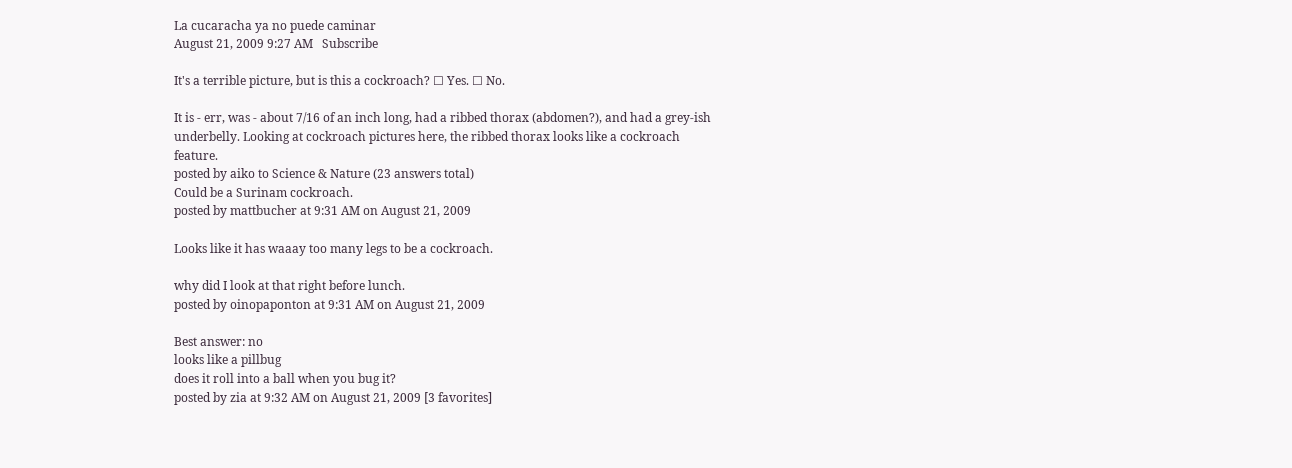La cucaracha ya no puede caminar
August 21, 2009 9:27 AM   Subscribe

It's a terrible picture, but is this a cockroach? ☐ Yes. ☐ No.

It is - err, was - about 7/16 of an inch long, had a ribbed thorax (abdomen?), and had a grey-ish underbelly. Looking at cockroach pictures here, the ribbed thorax looks like a cockroach feature.
posted by aiko to Science & Nature (23 answers total)
Could be a Surinam cockroach.
posted by mattbucher at 9:31 AM on August 21, 2009

Looks like it has waaay too many legs to be a cockroach.

why did I look at that right before lunch.
posted by oinopaponton at 9:31 AM on August 21, 2009

Best answer: no
looks like a pillbug
does it roll into a ball when you bug it?
posted by zia at 9:32 AM on August 21, 2009 [3 favorites]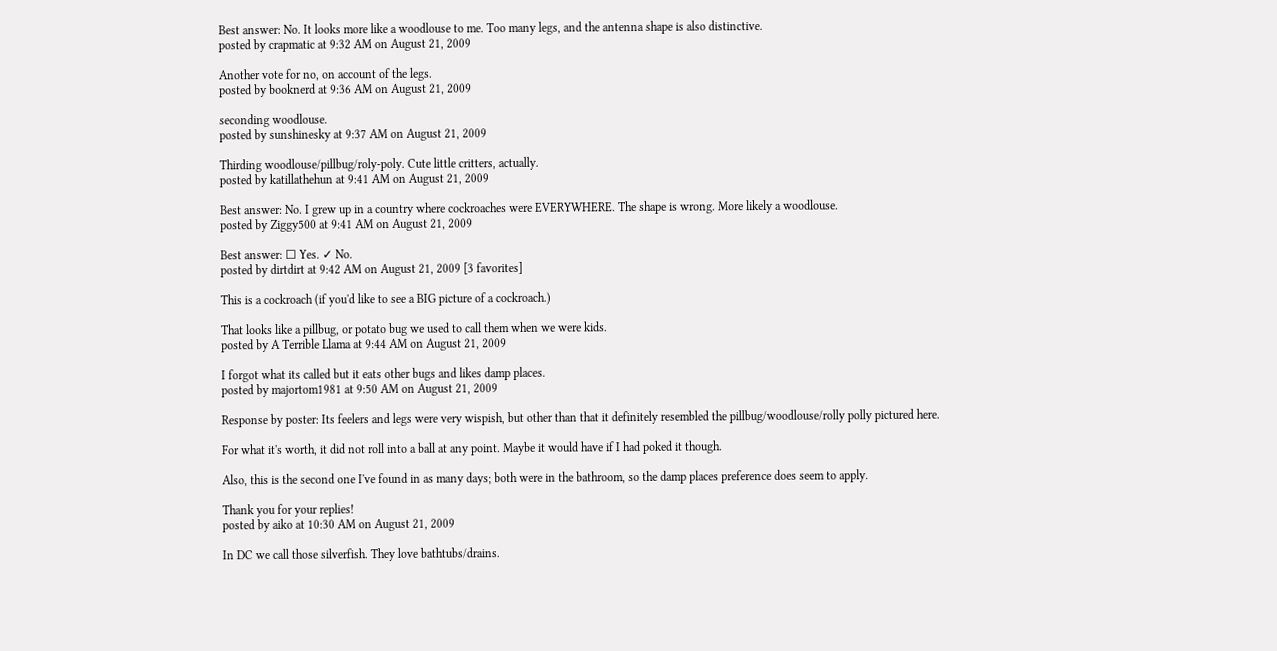Best answer: No. It looks more like a woodlouse to me. Too many legs, and the antenna shape is also distinctive.
posted by crapmatic at 9:32 AM on August 21, 2009

Another vote for no, on account of the legs.
posted by booknerd at 9:36 AM on August 21, 2009

seconding woodlouse.
posted by sunshinesky at 9:37 AM on August 21, 2009

Thirding woodlouse/pillbug/roly-poly. Cute little critters, actually.
posted by katillathehun at 9:41 AM on August 21, 2009

Best answer: No. I grew up in a country where cockroaches were EVERYWHERE. The shape is wrong. More likely a woodlouse.
posted by Ziggy500 at 9:41 AM on August 21, 2009

Best answer: ☐ Yes. ✓ No.
posted by dirtdirt at 9:42 AM on August 21, 2009 [3 favorites]

This is a cockroach (if you'd like to see a BIG picture of a cockroach.)

That looks like a pillbug, or potato bug we used to call them when we were kids.
posted by A Terrible Llama at 9:44 AM on August 21, 2009

I forgot what its called but it eats other bugs and likes damp places.
posted by majortom1981 at 9:50 AM on August 21, 2009

Response by poster: Its feelers and legs were very wispish, but other than that it definitely resembled the pillbug/woodlouse/rolly polly pictured here.

For what it's worth, it did not roll into a ball at any point. Maybe it would have if I had poked it though.

Also, this is the second one I've found in as many days; both were in the bathroom, so the damp places preference does seem to apply.

Thank you for your replies!
posted by aiko at 10:30 AM on August 21, 2009

In DC we call those silverfish. They love bathtubs/drains.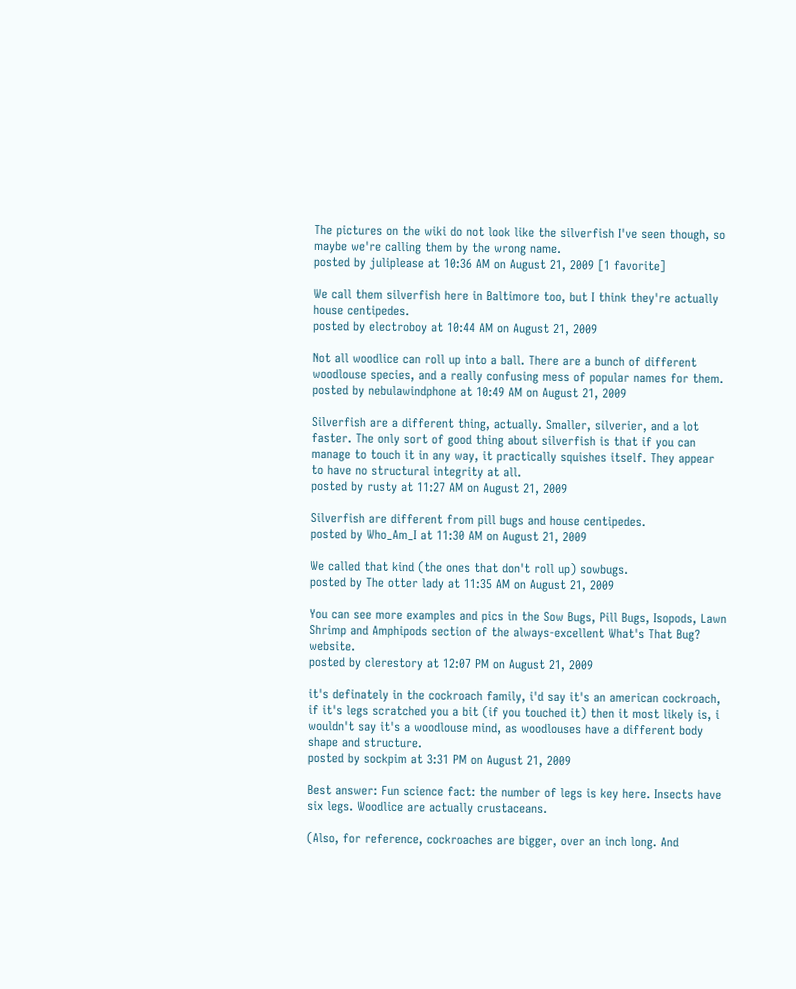The pictures on the wiki do not look like the silverfish I've seen though, so maybe we're calling them by the wrong name.
posted by juliplease at 10:36 AM on August 21, 2009 [1 favorite]

We call them silverfish here in Baltimore too, but I think they're actually house centipedes.
posted by electroboy at 10:44 AM on August 21, 2009

Not all woodlice can roll up into a ball. There are a bunch of different woodlouse species, and a really confusing mess of popular names for them.
posted by nebulawindphone at 10:49 AM on August 21, 2009

Silverfish are a different thing, actually. Smaller, silverier, and a lot faster. The only sort of good thing about silverfish is that if you can manage to touch it in any way, it practically squishes itself. They appear to have no structural integrity at all.
posted by rusty at 11:27 AM on August 21, 2009

Silverfish are different from pill bugs and house centipedes.
posted by Who_Am_I at 11:30 AM on August 21, 2009

We called that kind (the ones that don't roll up) sowbugs.
posted by The otter lady at 11:35 AM on August 21, 2009

You can see more examples and pics in the Sow Bugs, Pill Bugs, Isopods, Lawn Shrimp and Amphipods section of the always-excellent What's That Bug? website.
posted by clerestory at 12:07 PM on August 21, 2009

it's definately in the cockroach family, i'd say it's an american cockroach, if it's legs scratched you a bit (if you touched it) then it most likely is, i wouldn't say it's a woodlouse mind, as woodlouses have a different body shape and structure.
posted by sockpim at 3:31 PM on August 21, 2009

Best answer: Fun science fact: the number of legs is key here. Insects have six legs. Woodlice are actually crustaceans.

(Also, for reference, cockroaches are bigger, over an inch long. And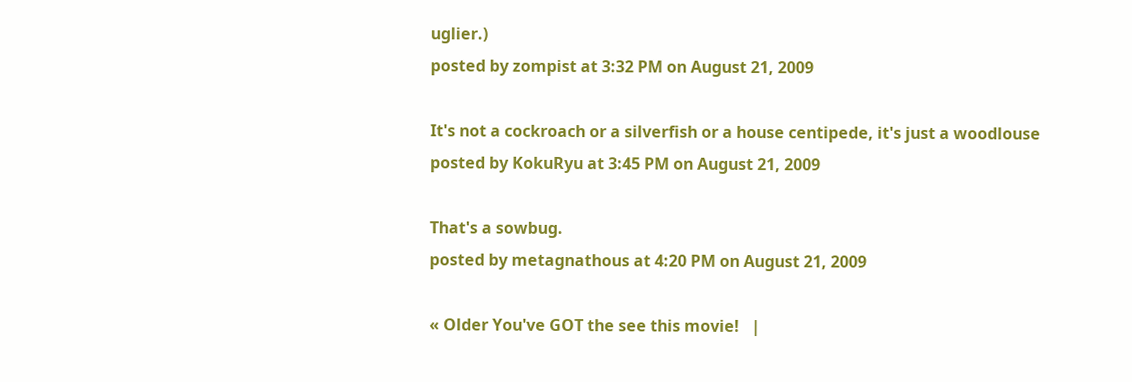uglier.)
posted by zompist at 3:32 PM on August 21, 2009

It's not a cockroach or a silverfish or a house centipede, it's just a woodlouse
posted by KokuRyu at 3:45 PM on August 21, 2009

That's a sowbug.
posted by metagnathous at 4:20 PM on August 21, 2009

« Older You've GOT the see this movie!   |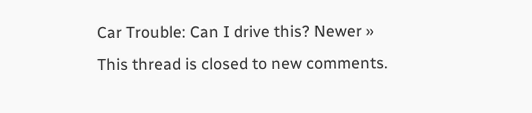Car Trouble: Can I drive this? Newer »
This thread is closed to new comments.